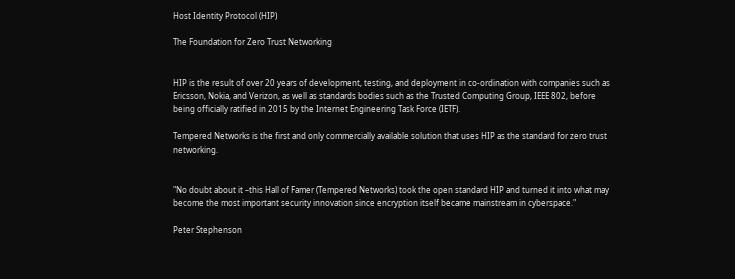Host Identity Protocol (HIP)

The Foundation for Zero Trust Networking


HIP is the result of over 20 years of development, testing, and deployment in co-ordination with companies such as Ericsson, Nokia, and Verizon, as well as standards bodies such as the Trusted Computing Group, IEEE 802, before being officially ratified in 2015 by the Internet Engineering Task Force (IETF).

Tempered Networks is the first and only commercially available solution that uses HIP as the standard for zero trust networking.


"No doubt about it –this Hall of Famer (Tempered Networks) took the open standard HIP and turned it into what may become the most important security innovation since encryption itself became mainstream in cyberspace."

Peter Stephenson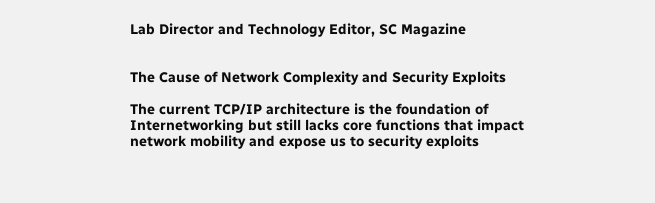Lab Director and Technology Editor, SC Magazine


The Cause of Network Complexity and Security Exploits

The current TCP/IP architecture is the foundation of Internetworking but still lacks core functions that impact network mobility and expose us to security exploits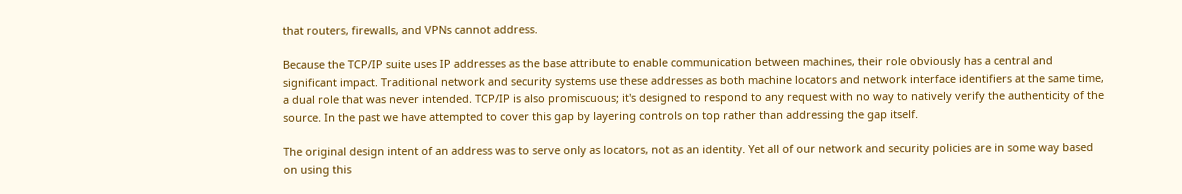that routers, firewalls, and VPNs cannot address.

Because the TCP/IP suite uses IP addresses as the base attribute to enable communication between machines, their role obviously has a central and significant impact. Traditional network and security systems use these addresses as both machine locators and network interface identifiers at the same time, a dual role that was never intended. TCP/IP is also promiscuous; it's designed to respond to any request with no way to natively verify the authenticity of the source. In the past we have attempted to cover this gap by layering controls on top rather than addressing the gap itself.

The original design intent of an address was to serve only as locators, not as an identity. Yet all of our network and security policies are in some way based on using this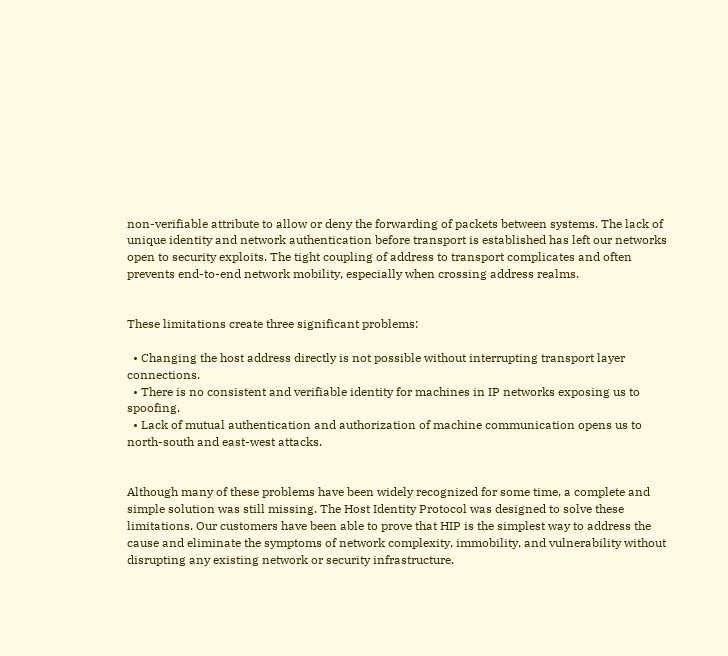non-verifiable attribute to allow or deny the forwarding of packets between systems. The lack of unique identity and network authentication before transport is established has left our networks open to security exploits. The tight coupling of address to transport complicates and often prevents end-to-end network mobility, especially when crossing address realms.


These limitations create three significant problems:

  • Changing the host address directly is not possible without interrupting transport layer connections.
  • There is no consistent and verifiable identity for machines in IP networks exposing us to spoofing.
  • Lack of mutual authentication and authorization of machine communication opens us to north-south and east-west attacks.


Although many of these problems have been widely recognized for some time, a complete and simple solution was still missing. The Host Identity Protocol was designed to solve these limitations. Our customers have been able to prove that HIP is the simplest way to address the cause and eliminate the symptoms of network complexity, immobility, and vulnerability without disrupting any existing network or security infrastructure.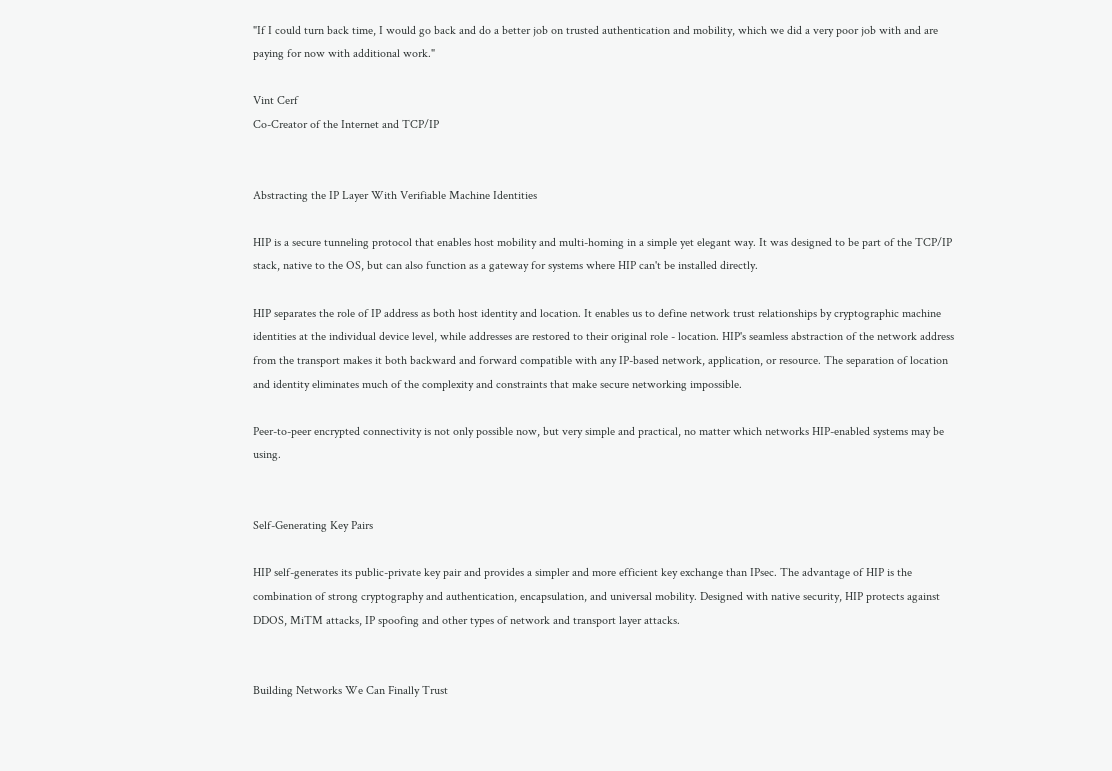"If I could turn back time, I would go back and do a better job on trusted authentication and mobility, which we did a very poor job with and are paying for now with additional work."

Vint Cerf
Co-Creator of the Internet and TCP/IP


Abstracting the IP Layer With Verifiable Machine Identities

HIP is a secure tunneling protocol that enables host mobility and multi-homing in a simple yet elegant way. It was designed to be part of the TCP/IP stack, native to the OS, but can also function as a gateway for systems where HIP can't be installed directly.

HIP separates the role of IP address as both host identity and location. It enables us to define network trust relationships by cryptographic machine identities at the individual device level, while addresses are restored to their original role - location. HIP's seamless abstraction of the network address from the transport makes it both backward and forward compatible with any IP-based network, application, or resource. The separation of location and identity eliminates much of the complexity and constraints that make secure networking impossible.

Peer-to-peer encrypted connectivity is not only possible now, but very simple and practical, no matter which networks HIP-enabled systems may be using.


Self-Generating Key Pairs

HIP self-generates its public-private key pair and provides a simpler and more efficient key exchange than IPsec. The advantage of HIP is the combination of strong cryptography and authentication, encapsulation, and universal mobility. Designed with native security, HIP protects against DDOS, MiTM attacks, IP spoofing and other types of network and transport layer attacks.


Building Networks We Can Finally Trust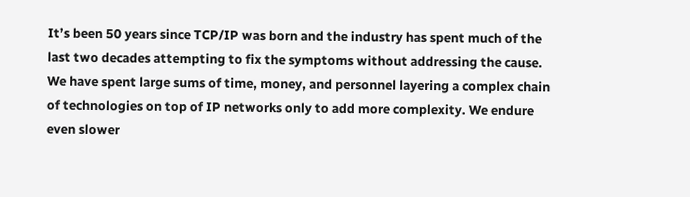It’s been 50 years since TCP/IP was born and the industry has spent much of the last two decades attempting to fix the symptoms without addressing the cause. We have spent large sums of time, money, and personnel layering a complex chain of technologies on top of IP networks only to add more complexity. We endure even slower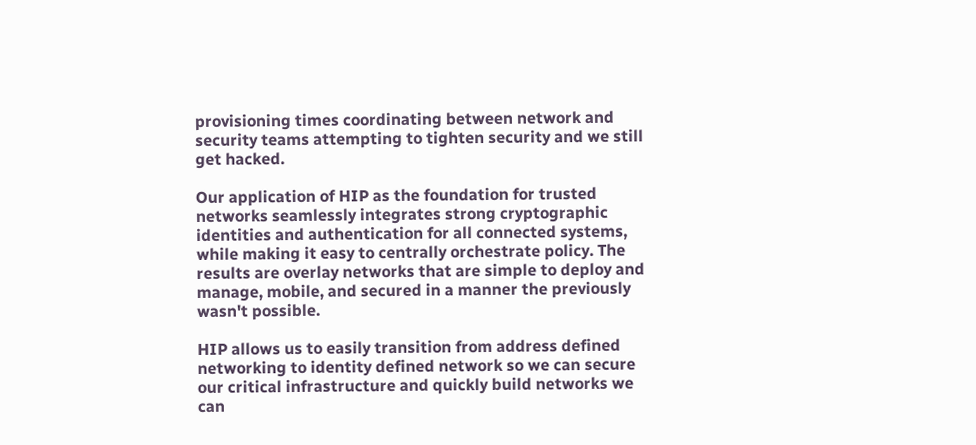provisioning times coordinating between network and security teams attempting to tighten security and we still get hacked.

Our application of HIP as the foundation for trusted networks seamlessly integrates strong cryptographic identities and authentication for all connected systems, while making it easy to centrally orchestrate policy. The results are overlay networks that are simple to deploy and manage, mobile, and secured in a manner the previously wasn't possible.

HIP allows us to easily transition from address defined networking to identity defined network so we can secure our critical infrastructure and quickly build networks we can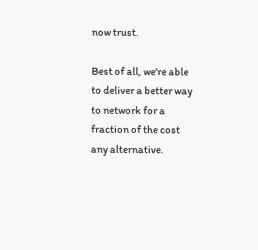now trust.

Best of all, we're able to deliver a better way to network for a fraction of the cost any alternative.